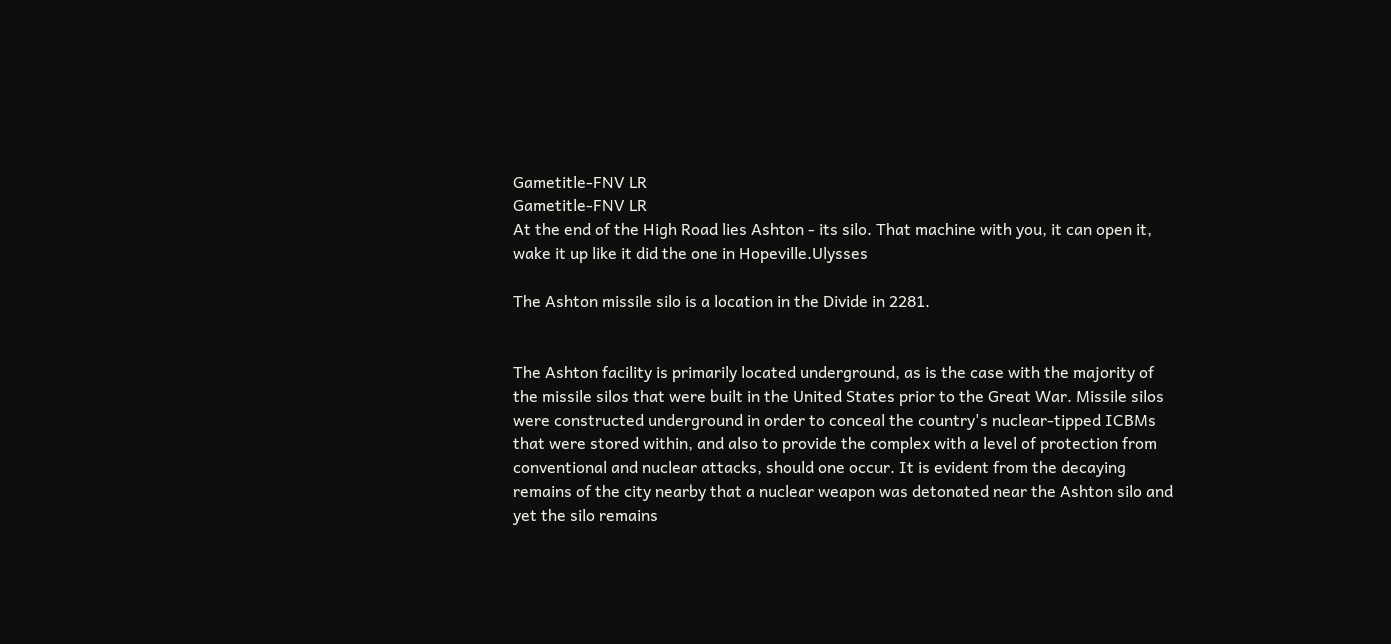Gametitle-FNV LR
Gametitle-FNV LR
At the end of the High Road lies Ashton - its silo. That machine with you, it can open it, wake it up like it did the one in Hopeville.Ulysses

The Ashton missile silo is a location in the Divide in 2281.


The Ashton facility is primarily located underground, as is the case with the majority of the missile silos that were built in the United States prior to the Great War. Missile silos were constructed underground in order to conceal the country's nuclear-tipped ICBMs that were stored within, and also to provide the complex with a level of protection from conventional and nuclear attacks, should one occur. It is evident from the decaying remains of the city nearby that a nuclear weapon was detonated near the Ashton silo and yet the silo remains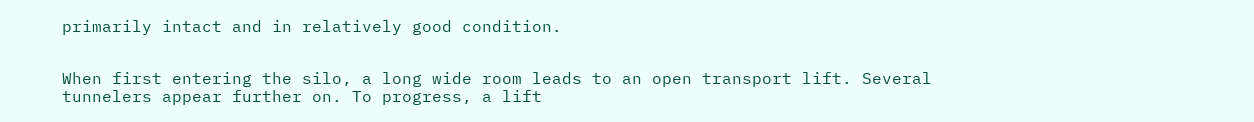primarily intact and in relatively good condition.


When first entering the silo, a long wide room leads to an open transport lift. Several tunnelers appear further on. To progress, a lift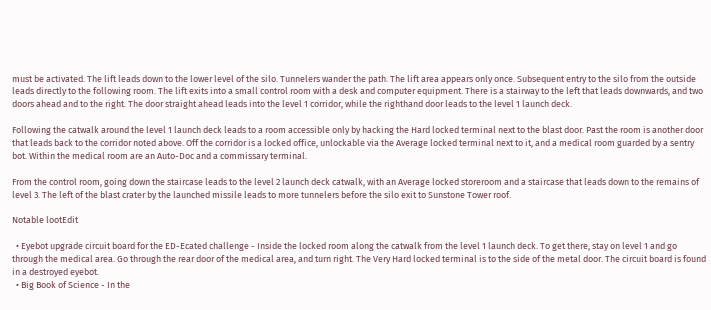must be activated. The lift leads down to the lower level of the silo. Tunnelers wander the path. The lift area appears only once. Subsequent entry to the silo from the outside leads directly to the following room. The lift exits into a small control room with a desk and computer equipment. There is a stairway to the left that leads downwards, and two doors ahead and to the right. The door straight ahead leads into the level 1 corridor, while the righthand door leads to the level 1 launch deck.

Following the catwalk around the level 1 launch deck leads to a room accessible only by hacking the Hard locked terminal next to the blast door. Past the room is another door that leads back to the corridor noted above. Off the corridor is a locked office, unlockable via the Average locked terminal next to it, and a medical room guarded by a sentry bot. Within the medical room are an Auto-Doc and a commissary terminal.

From the control room, going down the staircase leads to the level 2 launch deck catwalk, with an Average locked storeroom and a staircase that leads down to the remains of level 3. The left of the blast crater by the launched missile leads to more tunnelers before the silo exit to Sunstone Tower roof.

Notable lootEdit

  • Eyebot upgrade circuit board for the ED-Ecated challenge - Inside the locked room along the catwalk from the level 1 launch deck. To get there, stay on level 1 and go through the medical area. Go through the rear door of the medical area, and turn right. The Very Hard locked terminal is to the side of the metal door. The circuit board is found in a destroyed eyebot.
  • Big Book of Science - In the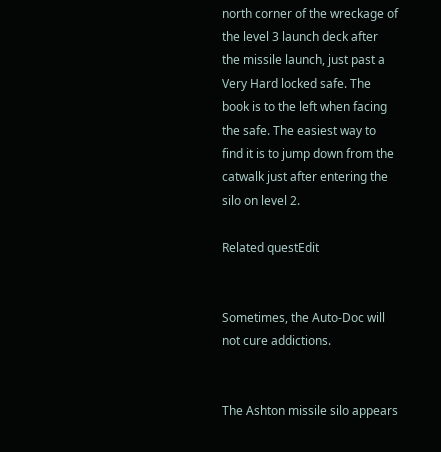north corner of the wreckage of the level 3 launch deck after the missile launch, just past a Very Hard locked safe. The book is to the left when facing the safe. The easiest way to find it is to jump down from the catwalk just after entering the silo on level 2.

Related questEdit


Sometimes, the Auto-Doc will not cure addictions.


The Ashton missile silo appears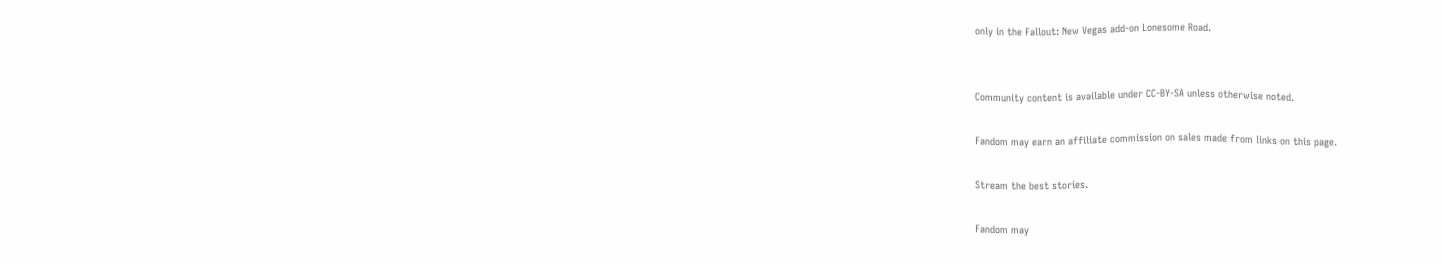only in the Fallout: New Vegas add-on Lonesome Road.


Community content is available under CC-BY-SA unless otherwise noted.

Fandom may earn an affiliate commission on sales made from links on this page.

Stream the best stories.

Fandom may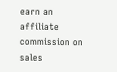earn an affiliate commission on sales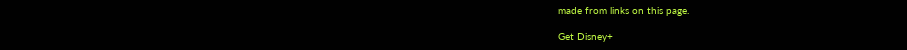made from links on this page.

Get Disney+